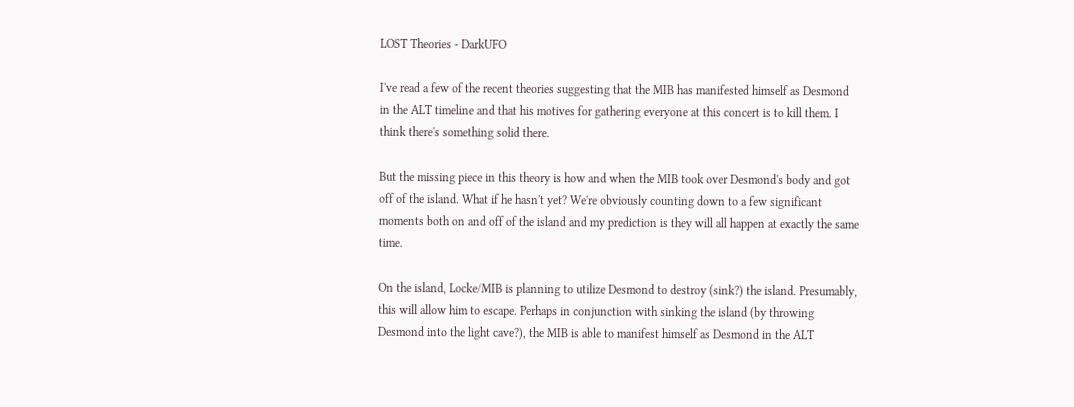LOST Theories - DarkUFO

I've read a few of the recent theories suggesting that the MIB has manifested himself as Desmond in the ALT timeline and that his motives for gathering everyone at this concert is to kill them. I think there's something solid there.

But the missing piece in this theory is how and when the MIB took over Desmond's body and got off of the island. What if he hasn't yet? We're obviously counting down to a few significant moments both on and off of the island and my prediction is they will all happen at exactly the same time.

On the island, Locke/MIB is planning to utilize Desmond to destroy (sink?) the island. Presumably, this will allow him to escape. Perhaps in conjunction with sinking the island (by throwing Desmond into the light cave?), the MIB is able to manifest himself as Desmond in the ALT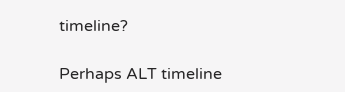timeline?

Perhaps ALT timeline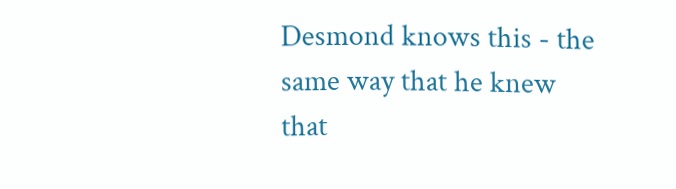Desmond knows this - the same way that he knew that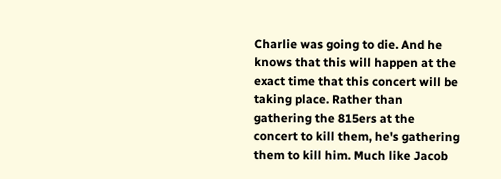Charlie was going to die. And he knows that this will happen at the exact time that this concert will be taking place. Rather than gathering the 815ers at the concert to kill them, he's gathering them to kill him. Much like Jacob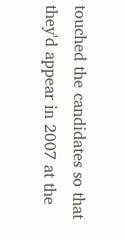touched the candidates so that they'd appear in 2007 at the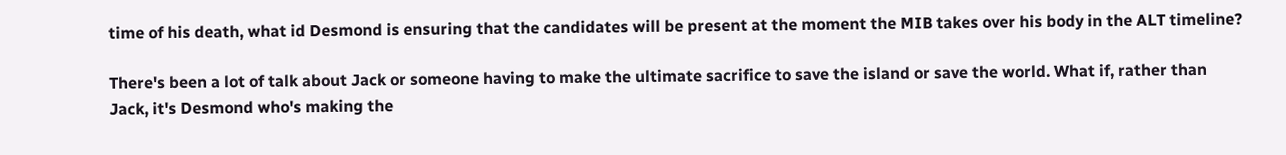time of his death, what id Desmond is ensuring that the candidates will be present at the moment the MIB takes over his body in the ALT timeline?

There's been a lot of talk about Jack or someone having to make the ultimate sacrifice to save the island or save the world. What if, rather than Jack, it's Desmond who's making the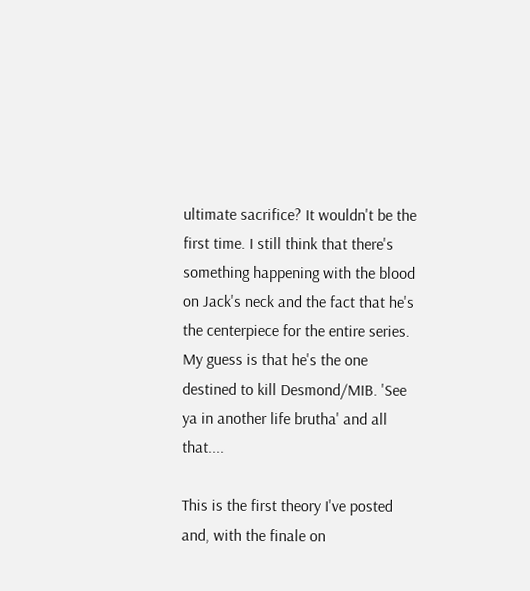ultimate sacrifice? It wouldn't be the first time. I still think that there's something happening with the blood on Jack's neck and the fact that he's the centerpiece for the entire series. My guess is that he's the one destined to kill Desmond/MIB. 'See ya in another life brutha' and all that....

This is the first theory I've posted and, with the finale on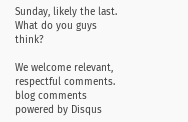Sunday, likely the last. What do you guys think?

We welcome relevant, respectful comments.
blog comments powered by Disqus